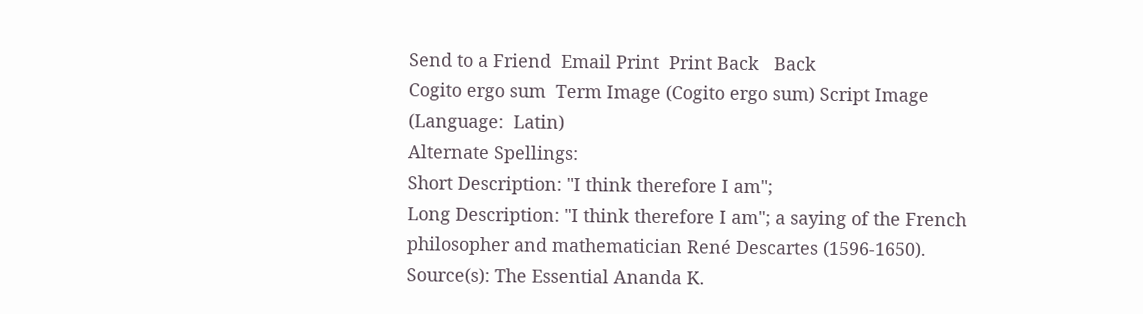Send to a Friend  Email Print  Print Back   Back
Cogito ergo sum  Term Image (Cogito ergo sum) Script Image
(Language:  Latin)
Alternate Spellings:
Short Description: "I think therefore I am";
Long Description: "I think therefore I am"; a saying of the French philosopher and mathematician René Descartes (1596-1650).
Source(s): The Essential Ananda K.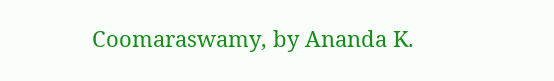Coomaraswamy, by Ananda K.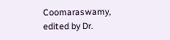Coomaraswamy, edited by Dr.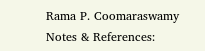Rama P. Coomaraswamy
Notes & References: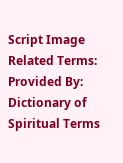Script Image
Related Terms:
Provided By: Dictionary of Spiritual Terms